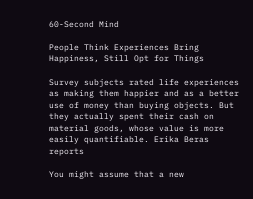60-Second Mind

People Think Experiences Bring Happiness, Still Opt for Things

Survey subjects rated life experiences as making them happier and as a better use of money than buying objects. But they actually spent their cash on material goods, whose value is more easily quantifiable. Erika Beras reports

You might assume that a new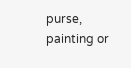purse, painting or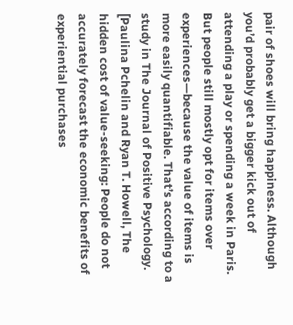pair of shoes will bring happiness. Although you’d probably get a bigger kick out of attending a play or spending a week in Paris. But people still mostly opt for items over experiences—because the value of items is more easily quantifiable. That’s according to a study in The Journal of Positive Psychology. [Paulina Pchelin and Ryan T. Howell, The hidden cost of value-seeking: People do not accurately forecast the economic benefits of experiential purchases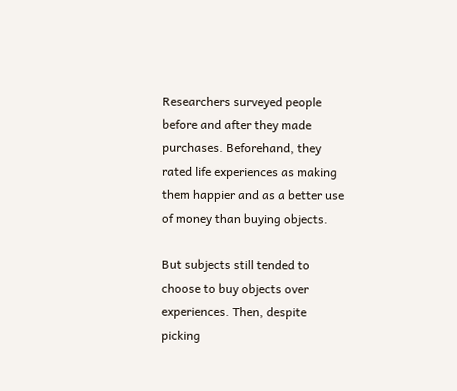Researchers surveyed people before and after they made purchases. Beforehand, they rated life experiences as making them happier and as a better use of money than buying objects.

But subjects still tended to choose to buy objects over experiences. Then, despite picking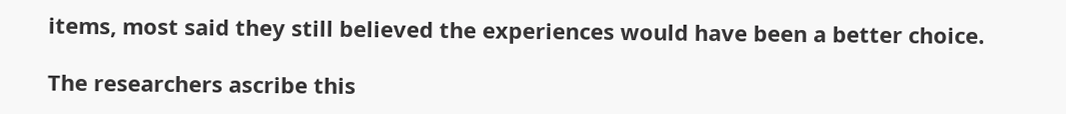items, most said they still believed the experiences would have been a better choice.

The researchers ascribe this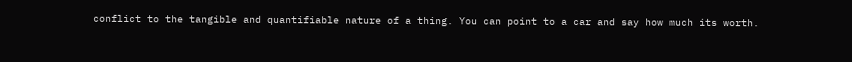conflict to the tangible and quantifiable nature of a thing. You can point to a car and say how much its worth.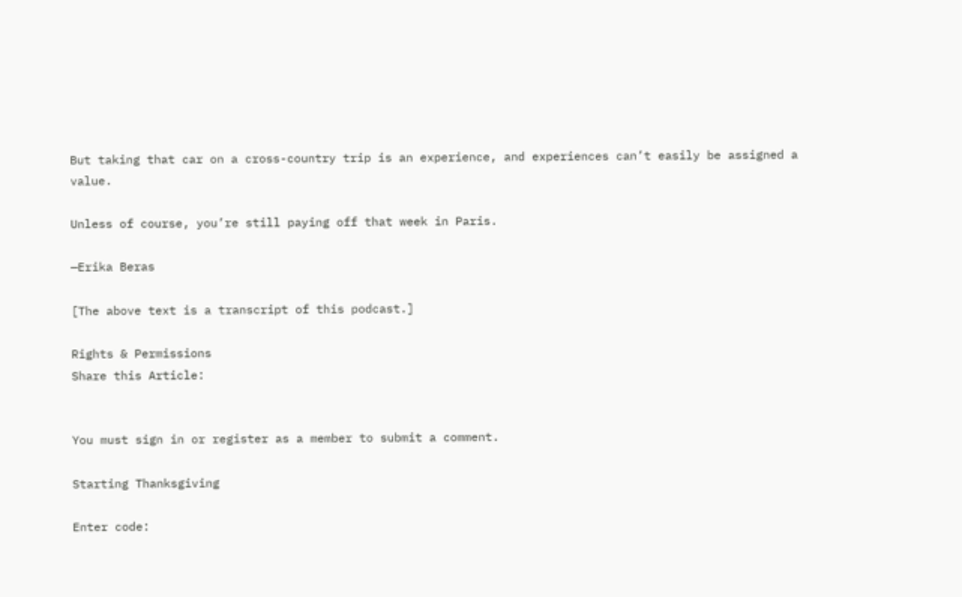But taking that car on a cross-country trip is an experience, and experiences can’t easily be assigned a value.

Unless of course, you’re still paying off that week in Paris.

—Erika Beras

[The above text is a transcript of this podcast.]

Rights & Permissions
Share this Article:


You must sign in or register as a member to submit a comment.

Starting Thanksgiving

Enter code: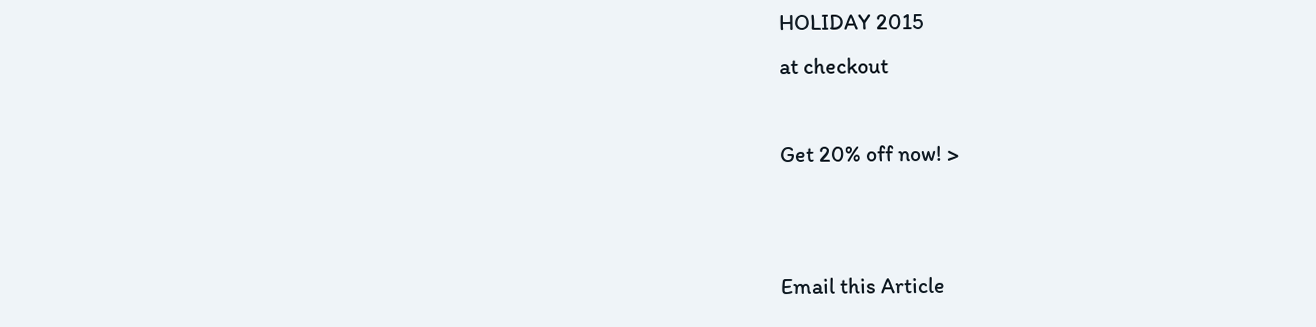HOLIDAY 2015
at checkout

Get 20% off now! >


Email this Article